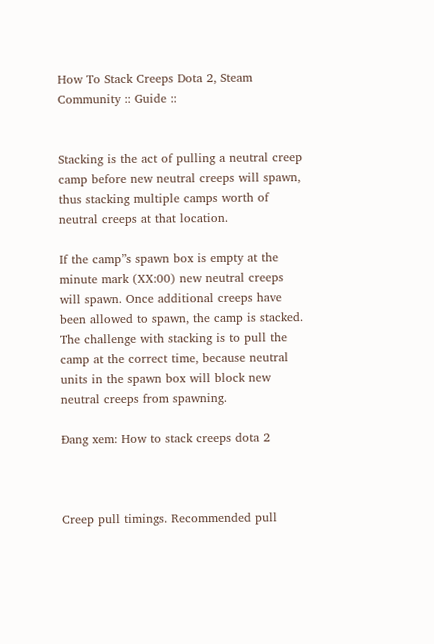How To Stack Creeps Dota 2, Steam Community :: Guide ::


Stacking is the act of pulling a neutral creep camp before new neutral creeps will spawn, thus stacking multiple camps worth of neutral creeps at that location.

If the camp”s spawn box is empty at the minute mark (XX:00) new neutral creeps will spawn. Once additional creeps have been allowed to spawn, the camp is stacked. The challenge with stacking is to pull the camp at the correct time, because neutral units in the spawn box will block new neutral creeps from spawning.

Đang xem: How to stack creeps dota 2



Creep pull timings. Recommended pull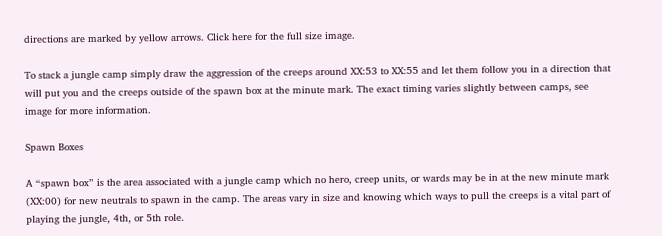directions are marked by yellow arrows. Click here for the full size image.

To stack a jungle camp simply draw the aggression of the creeps around XX:53 to XX:55 and let them follow you in a direction that will put you and the creeps outside of the spawn box at the minute mark. The exact timing varies slightly between camps, see image for more information.

Spawn Boxes

A “spawn box” is the area associated with a jungle camp which no hero, creep units, or wards may be in at the new minute mark (XX:00) for new neutrals to spawn in the camp. The areas vary in size and knowing which ways to pull the creeps is a vital part of playing the jungle, 4th, or 5th role.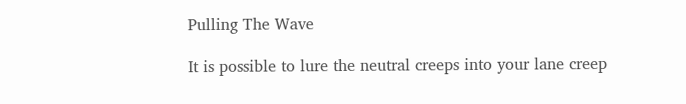Pulling The Wave

It is possible to lure the neutral creeps into your lane creep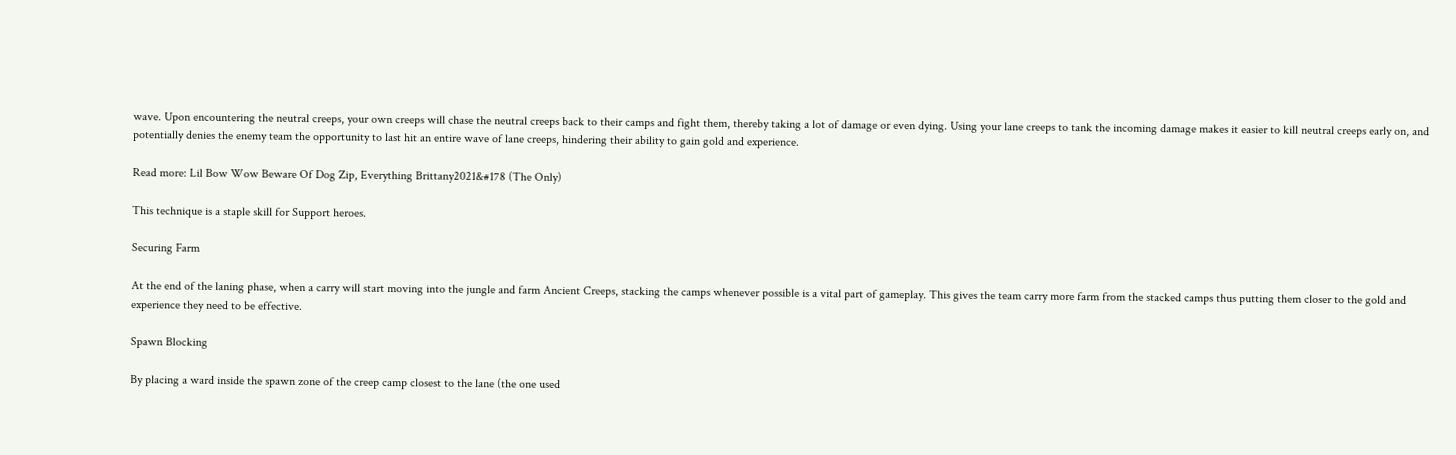wave. Upon encountering the neutral creeps, your own creeps will chase the neutral creeps back to their camps and fight them, thereby taking a lot of damage or even dying. Using your lane creeps to tank the incoming damage makes it easier to kill neutral creeps early on, and potentially denies the enemy team the opportunity to last hit an entire wave of lane creeps, hindering their ability to gain gold and experience.

Read more: Lil Bow Wow Beware Of Dog Zip, Everything Brittany2021&#178 (The Only)

This technique is a staple skill for Support heroes.

Securing Farm

At the end of the laning phase, when a carry will start moving into the jungle and farm Ancient Creeps, stacking the camps whenever possible is a vital part of gameplay. This gives the team carry more farm from the stacked camps thus putting them closer to the gold and experience they need to be effective.

Spawn Blocking

By placing a ward inside the spawn zone of the creep camp closest to the lane (the one used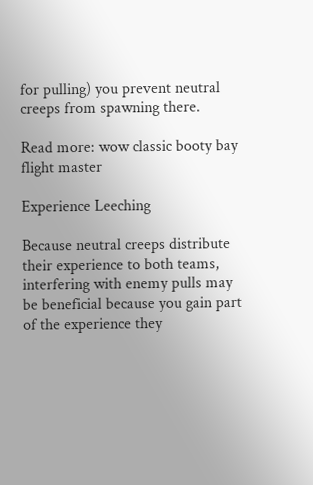for pulling) you prevent neutral creeps from spawning there.

Read more: wow classic booty bay flight master

Experience Leeching

Because neutral creeps distribute their experience to both teams, interfering with enemy pulls may be beneficial because you gain part of the experience they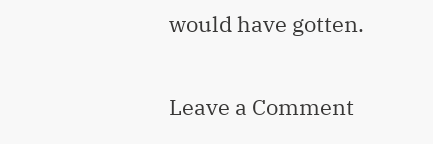would have gotten.

Leave a Comment